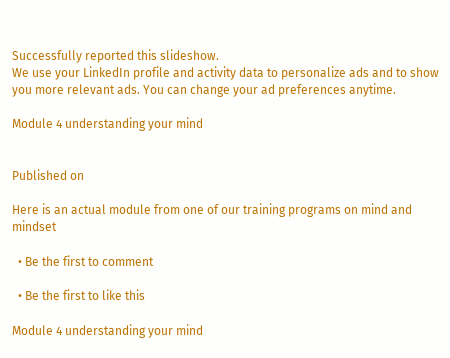Successfully reported this slideshow.
We use your LinkedIn profile and activity data to personalize ads and to show you more relevant ads. You can change your ad preferences anytime.

Module 4 understanding your mind


Published on

Here is an actual module from one of our training programs on mind and mindset

  • Be the first to comment

  • Be the first to like this

Module 4 understanding your mind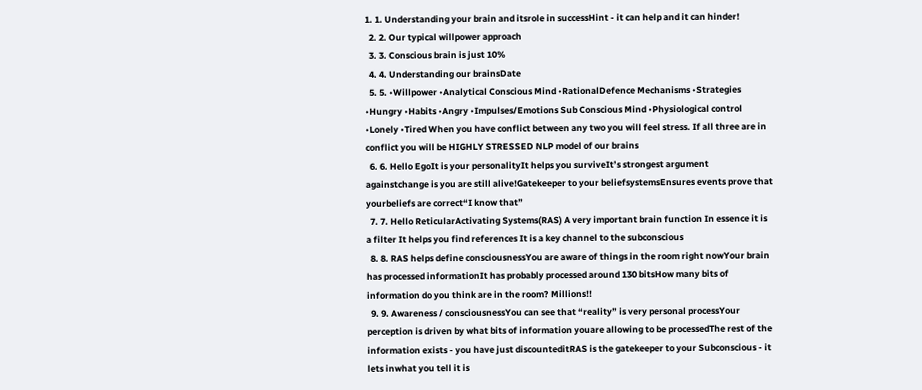1. 1. Understanding your brain and itsrole in successHint - it can help and it can hinder!
  2. 2. Our typical willpower approach
  3. 3. Conscious brain is just 10%
  4. 4. Understanding our brainsDate
  5. 5. •Willpower •Analytical Conscious Mind •RationalDefence Mechanisms •Strategies •Hungry •Habits •Angry •Impulses/Emotions Sub Conscious Mind •Physiological control •Lonely •Tired When you have conflict between any two you will feel stress. If all three are in conflict you will be HIGHLY STRESSED NLP model of our brains
  6. 6. Hello EgoIt is your personalityIt helps you surviveIt’s strongest argument againstchange is you are still alive!Gatekeeper to your beliefsystemsEnsures events prove that yourbeliefs are correct“I know that”
  7. 7. Hello ReticularActivating Systems(RAS) A very important brain function In essence it is a filter It helps you find references It is a key channel to the subconscious
  8. 8. RAS helps define consciousnessYou are aware of things in the room right nowYour brain has processed informationIt has probably processed around 130 bitsHow many bits of information do you think are in the room? Millions!!
  9. 9. Awareness / consciousnessYou can see that “reality” is very personal processYour perception is driven by what bits of information youare allowing to be processedThe rest of the information exists - you have just discounteditRAS is the gatekeeper to your Subconscious - it lets inwhat you tell it is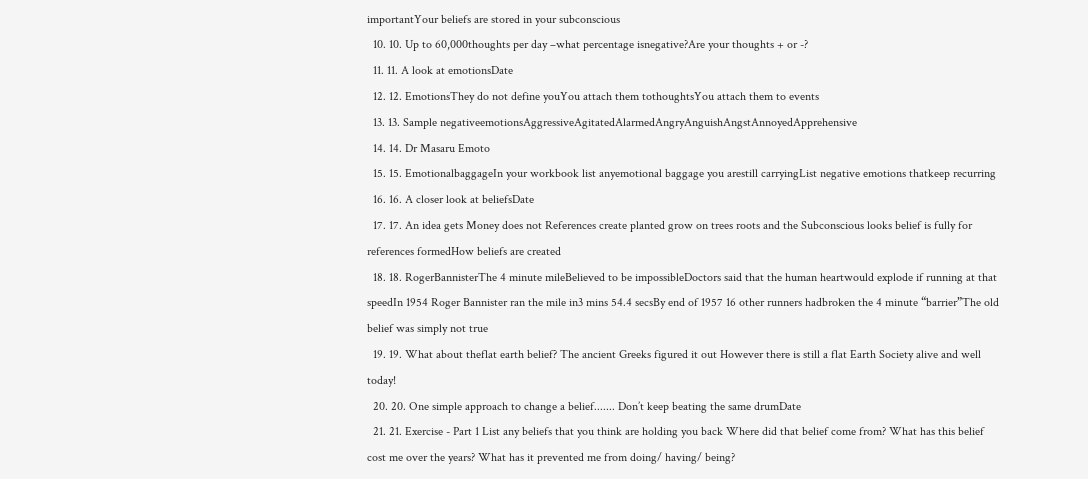importantYour beliefs are stored in your subconscious
  10. 10. Up to 60,000thoughts per day –what percentage isnegative?Are your thoughts + or -?
  11. 11. A look at emotionsDate
  12. 12. EmotionsThey do not define youYou attach them tothoughtsYou attach them to events
  13. 13. Sample negativeemotionsAggressiveAgitatedAlarmedAngryAnguishAngstAnnoyedApprehensive
  14. 14. Dr Masaru Emoto
  15. 15. EmotionalbaggageIn your workbook list anyemotional baggage you arestill carryingList negative emotions thatkeep recurring
  16. 16. A closer look at beliefsDate
  17. 17. An idea gets Money does not References create planted grow on trees roots and the Subconscious looks belief is fully for references formedHow beliefs are created
  18. 18. RogerBannisterThe 4 minute mileBelieved to be impossibleDoctors said that the human heartwould explode if running at that speedIn 1954 Roger Bannister ran the mile in3 mins 54.4 secsBy end of 1957 16 other runners hadbroken the 4 minute “barrier”The old belief was simply not true
  19. 19. What about theflat earth belief? The ancient Greeks figured it out However there is still a flat Earth Society alive and well today!
  20. 20. One simple approach to change a belief....... Don’t keep beating the same drumDate
  21. 21. Exercise - Part 1 List any beliefs that you think are holding you back Where did that belief come from? What has this belief cost me over the years? What has it prevented me from doing/ having/ being?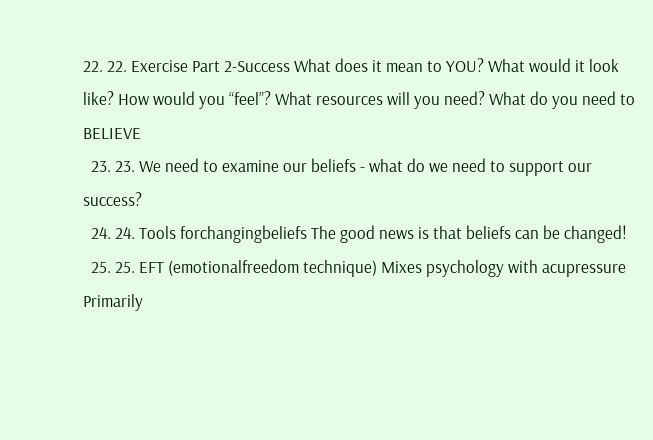22. 22. Exercise Part 2-Success What does it mean to YOU? What would it look like? How would you “feel”? What resources will you need? What do you need to BELIEVE
  23. 23. We need to examine our beliefs - what do we need to support our success?
  24. 24. Tools forchangingbeliefs The good news is that beliefs can be changed!
  25. 25. EFT (emotionalfreedom technique) Mixes psychology with acupressure Primarily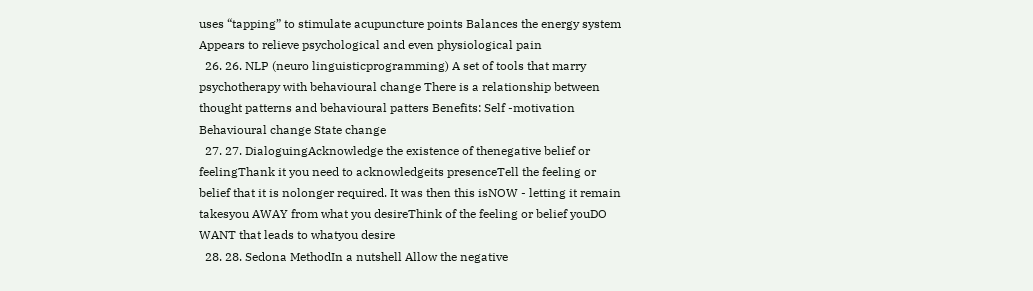uses “tapping” to stimulate acupuncture points Balances the energy system Appears to relieve psychological and even physiological pain
  26. 26. NLP (neuro linguisticprogramming) A set of tools that marry psychotherapy with behavioural change There is a relationship between thought patterns and behavioural patters Benefits: Self -motivation Behavioural change State change
  27. 27. DialoguingAcknowledge the existence of thenegative belief or feelingThank it you need to acknowledgeits presenceTell the feeling or belief that it is nolonger required. It was then this isNOW - letting it remain takesyou AWAY from what you desireThink of the feeling or belief youDO WANT that leads to whatyou desire
  28. 28. Sedona MethodIn a nutshell Allow the negative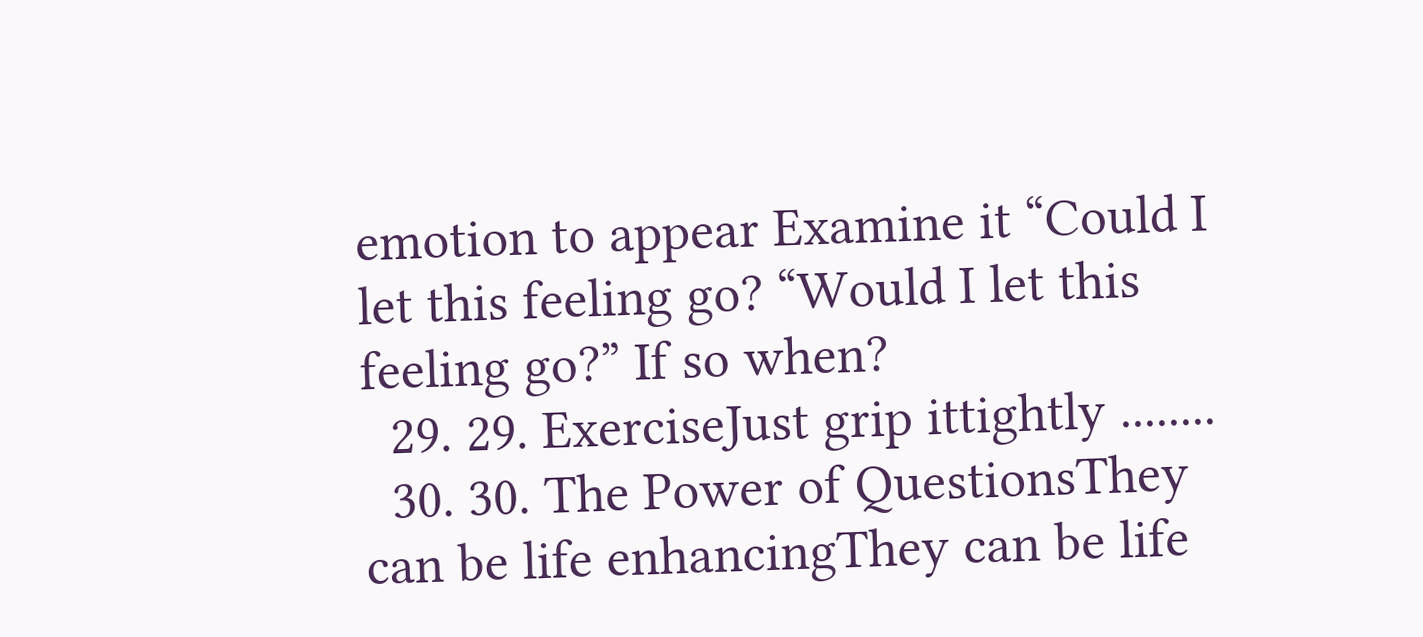emotion to appear Examine it “Could I let this feeling go? “Would I let this feeling go?” If so when?
  29. 29. ExerciseJust grip ittightly ........
  30. 30. The Power of QuestionsThey can be life enhancingThey can be life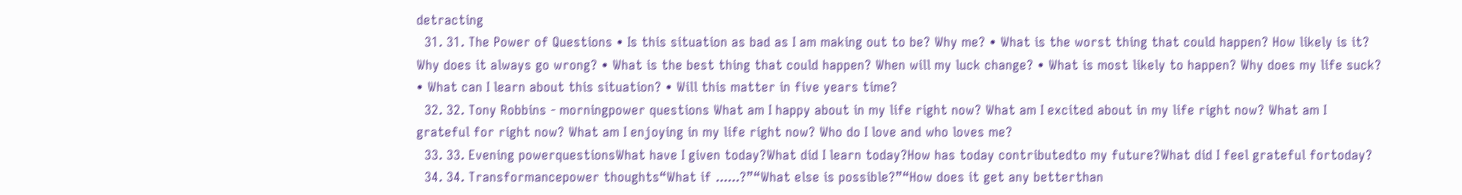detracting
  31. 31. The Power of Questions • Is this situation as bad as I am making out to be? Why me? • What is the worst thing that could happen? How likely is it? Why does it always go wrong? • What is the best thing that could happen? When will my luck change? • What is most likely to happen? Why does my life suck? • What can I learn about this situation? • Will this matter in five years time?
  32. 32. Tony Robbins - morningpower questions What am I happy about in my life right now? What am I excited about in my life right now? What am I grateful for right now? What am I enjoying in my life right now? Who do I love and who loves me?
  33. 33. Evening powerquestionsWhat have I given today?What did I learn today?How has today contributedto my future?What did I feel grateful fortoday?
  34. 34. Transformancepower thoughts“What if ......?”“What else is possible?”“How does it get any betterthan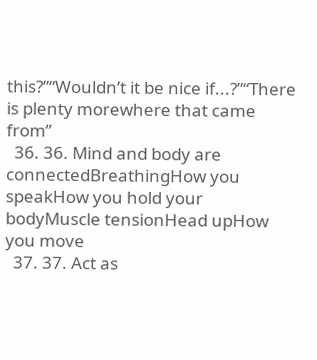this?”“Wouldn’t it be nice if...?”“There is plenty morewhere that came from”
  36. 36. Mind and body are connectedBreathingHow you speakHow you hold your bodyMuscle tensionHead upHow you move
  37. 37. Act as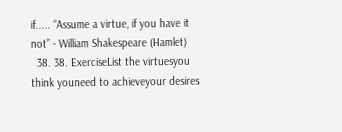if..... “Assume a virtue, if you have it not” - William Shakespeare (Hamlet)
  38. 38. ExerciseList the virtuesyou think youneed to achieveyour desires